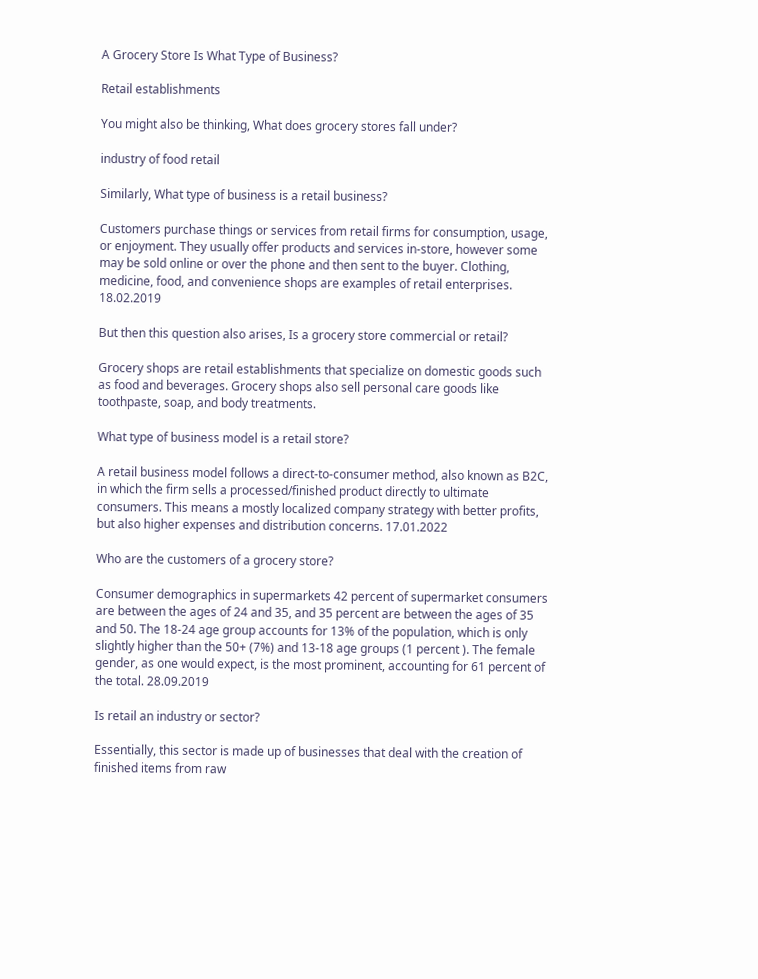A Grocery Store Is What Type of Business?

Retail establishments

You might also be thinking, What does grocery stores fall under?

industry of food retail

Similarly, What type of business is a retail business?

Customers purchase things or services from retail firms for consumption, usage, or enjoyment. They usually offer products and services in-store, however some may be sold online or over the phone and then sent to the buyer. Clothing, medicine, food, and convenience shops are examples of retail enterprises. 18.02.2019

But then this question also arises, Is a grocery store commercial or retail?

Grocery shops are retail establishments that specialize on domestic goods such as food and beverages. Grocery shops also sell personal care goods like toothpaste, soap, and body treatments.

What type of business model is a retail store?

A retail business model follows a direct-to-consumer method, also known as B2C, in which the firm sells a processed/finished product directly to ultimate consumers. This means a mostly localized company strategy with better profits, but also higher expenses and distribution concerns. 17.01.2022

Who are the customers of a grocery store?

Consumer demographics in supermarkets 42 percent of supermarket consumers are between the ages of 24 and 35, and 35 percent are between the ages of 35 and 50. The 18-24 age group accounts for 13% of the population, which is only slightly higher than the 50+ (7%) and 13-18 age groups (1 percent ). The female gender, as one would expect, is the most prominent, accounting for 61 percent of the total. 28.09.2019

Is retail an industry or sector?

Essentially, this sector is made up of businesses that deal with the creation of finished items from raw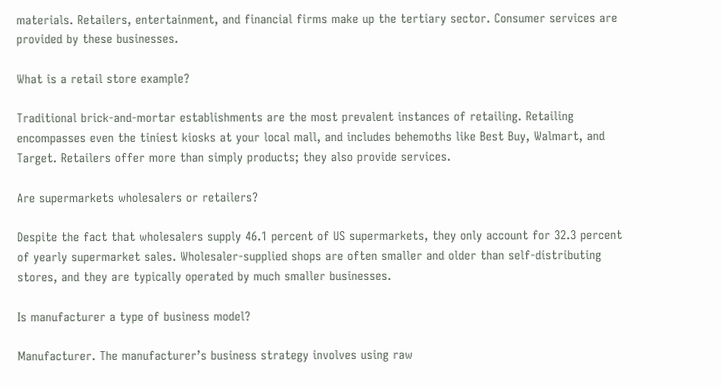materials. Retailers, entertainment, and financial firms make up the tertiary sector. Consumer services are provided by these businesses.

What is a retail store example?

Traditional brick-and-mortar establishments are the most prevalent instances of retailing. Retailing encompasses even the tiniest kiosks at your local mall, and includes behemoths like Best Buy, Walmart, and Target. Retailers offer more than simply products; they also provide services.

Are supermarkets wholesalers or retailers?

Despite the fact that wholesalers supply 46.1 percent of US supermarkets, they only account for 32.3 percent of yearly supermarket sales. Wholesaler-supplied shops are often smaller and older than self-distributing stores, and they are typically operated by much smaller businesses.

Is manufacturer a type of business model?

Manufacturer. The manufacturer’s business strategy involves using raw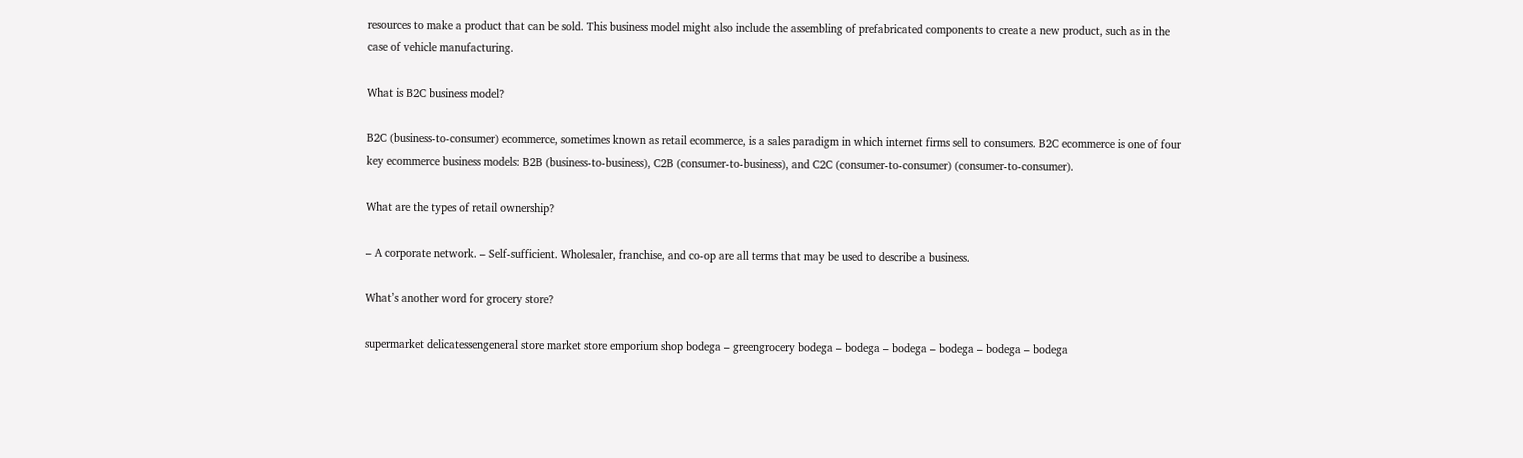resources to make a product that can be sold. This business model might also include the assembling of prefabricated components to create a new product, such as in the case of vehicle manufacturing.

What is B2C business model?

B2C (business-to-consumer) ecommerce, sometimes known as retail ecommerce, is a sales paradigm in which internet firms sell to consumers. B2C ecommerce is one of four key ecommerce business models: B2B (business-to-business), C2B (consumer-to-business), and C2C (consumer-to-consumer) (consumer-to-consumer).

What are the types of retail ownership?

– A corporate network. – Self-sufficient. Wholesaler, franchise, and co-op are all terms that may be used to describe a business.

What’s another word for grocery store?

supermarket delicatessengeneral store market store emporium shop bodega – greengrocery bodega – bodega – bodega – bodega – bodega – bodega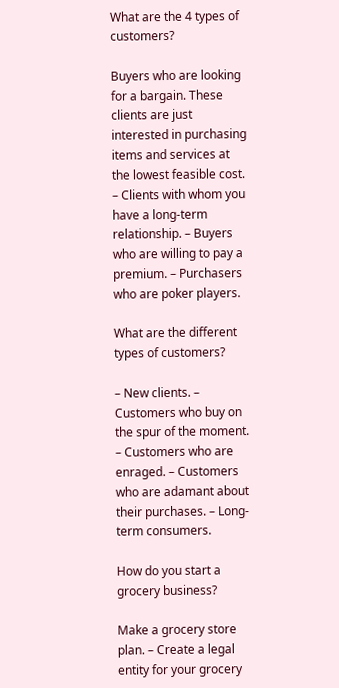What are the 4 types of customers?

Buyers who are looking for a bargain. These clients are just interested in purchasing items and services at the lowest feasible cost. – Clients with whom you have a long-term relationship. – Buyers who are willing to pay a premium. – Purchasers who are poker players.

What are the different types of customers?

– New clients. – Customers who buy on the spur of the moment. – Customers who are enraged. – Customers who are adamant about their purchases. – Long-term consumers.

How do you start a grocery business?

Make a grocery store plan. – Create a legal entity for your grocery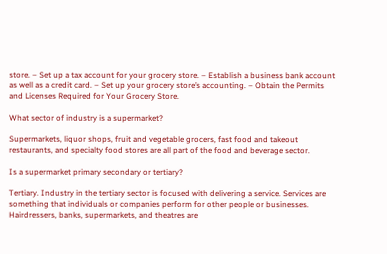store. – Set up a tax account for your grocery store. – Establish a business bank account as well as a credit card. – Set up your grocery store’s accounting. – Obtain the Permits and Licenses Required for Your Grocery Store.

What sector of industry is a supermarket?

Supermarkets, liquor shops, fruit and vegetable grocers, fast food and takeout restaurants, and specialty food stores are all part of the food and beverage sector.

Is a supermarket primary secondary or tertiary?

Tertiary. Industry in the tertiary sector is focused with delivering a service. Services are something that individuals or companies perform for other people or businesses. Hairdressers, banks, supermarkets, and theatres are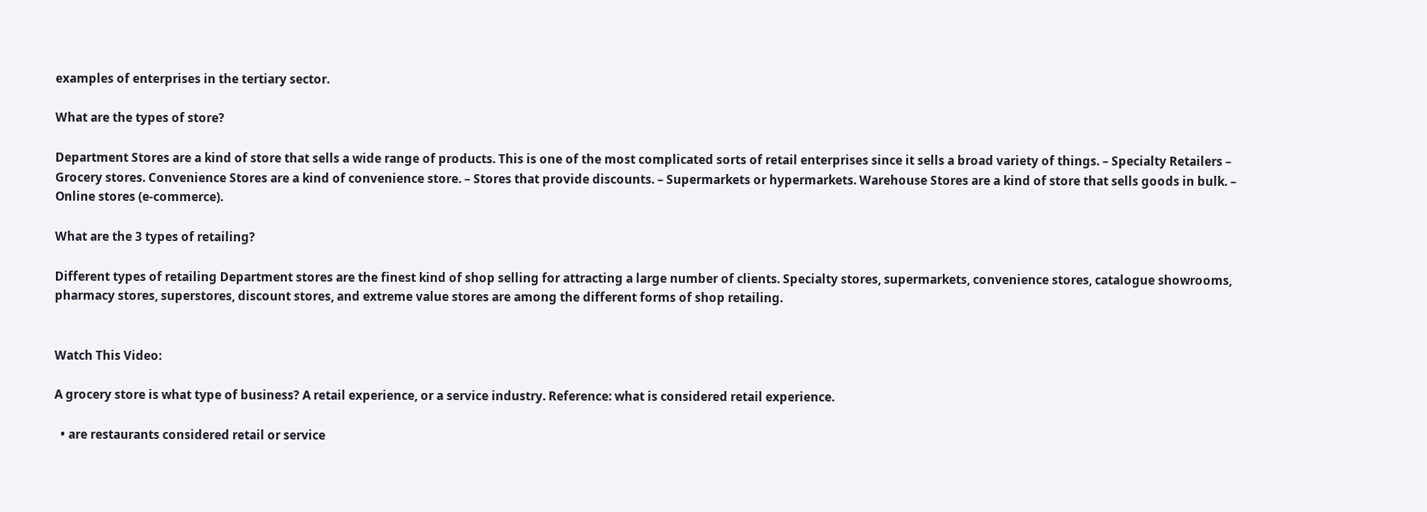examples of enterprises in the tertiary sector.

What are the types of store?

Department Stores are a kind of store that sells a wide range of products. This is one of the most complicated sorts of retail enterprises since it sells a broad variety of things. – Specialty Retailers – Grocery stores. Convenience Stores are a kind of convenience store. – Stores that provide discounts. – Supermarkets or hypermarkets. Warehouse Stores are a kind of store that sells goods in bulk. – Online stores (e-commerce).

What are the 3 types of retailing?

Different types of retailing Department stores are the finest kind of shop selling for attracting a large number of clients. Specialty stores, supermarkets, convenience stores, catalogue showrooms, pharmacy stores, superstores, discount stores, and extreme value stores are among the different forms of shop retailing.


Watch This Video:

A grocery store is what type of business? A retail experience, or a service industry. Reference: what is considered retail experience.

  • are restaurants considered retail or service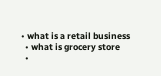• what is a retail business
  • what is grocery store
  •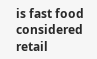is fast food considered retail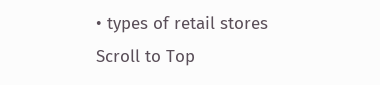• types of retail stores
Scroll to Top